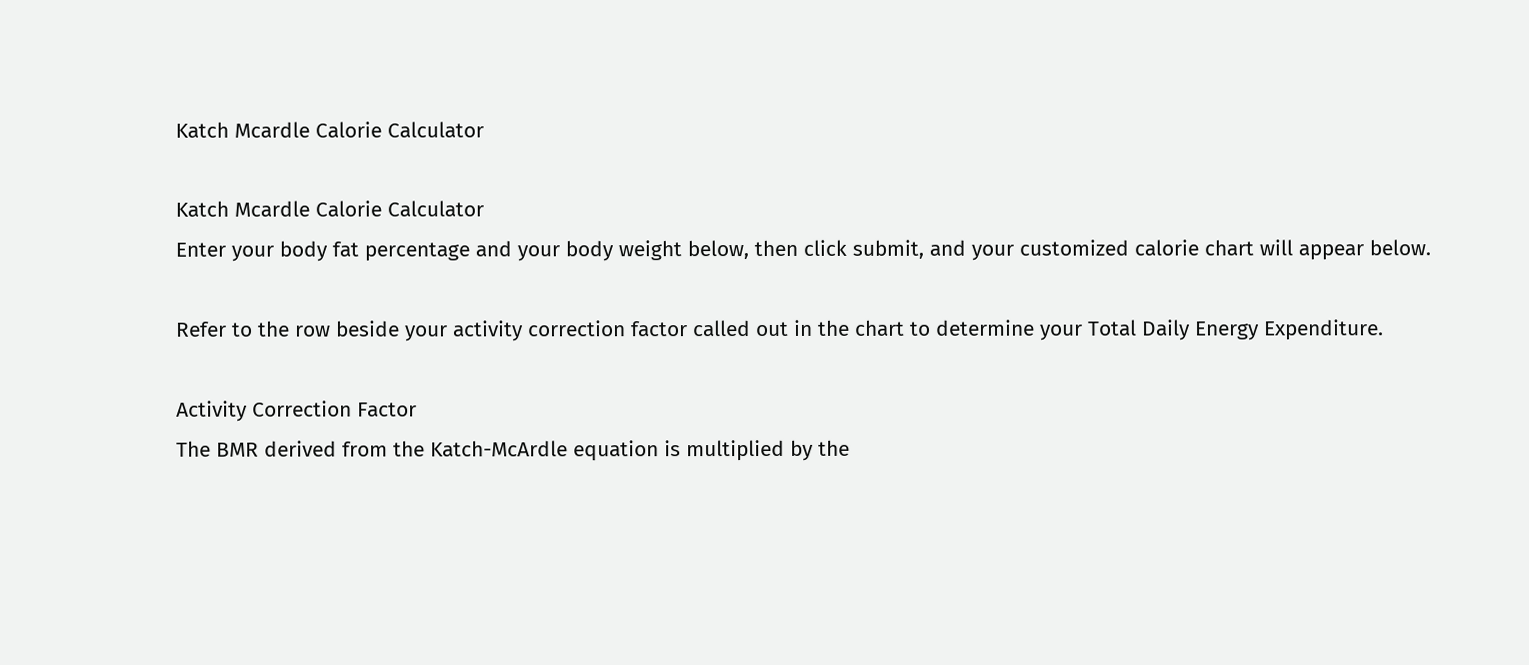Katch Mcardle Calorie Calculator

Katch Mcardle Calorie Calculator
Enter your body fat percentage and your body weight below, then click submit, and your customized calorie chart will appear below.

Refer to the row beside your activity correction factor called out in the chart to determine your Total Daily Energy Expenditure.

Activity Correction Factor
The BMR derived from the Katch-McArdle equation is multiplied by the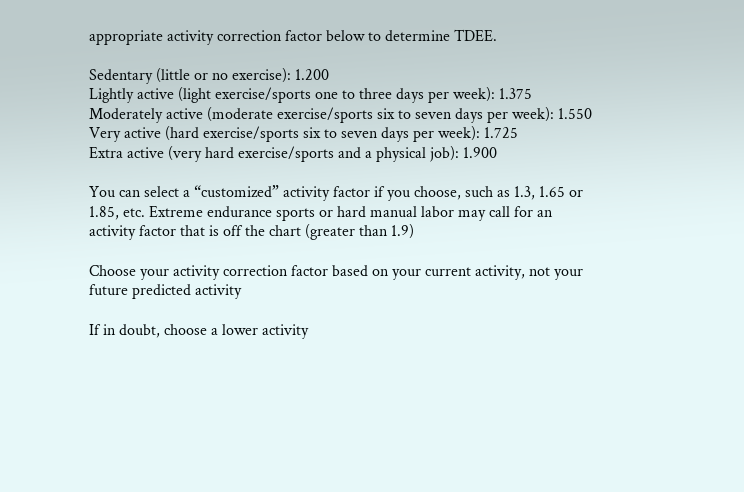appropriate activity correction factor below to determine TDEE.

Sedentary (little or no exercise): 1.200
Lightly active (light exercise/sports one to three days per week): 1.375
Moderately active (moderate exercise/sports six to seven days per week): 1.550
Very active (hard exercise/sports six to seven days per week): 1.725
Extra active (very hard exercise/sports and a physical job): 1.900

You can select a “customized” activity factor if you choose, such as 1.3, 1.65 or 1.85, etc. Extreme endurance sports or hard manual labor may call for an activity factor that is off the chart (greater than 1.9)

Choose your activity correction factor based on your current activity, not your future predicted activity

If in doubt, choose a lower activity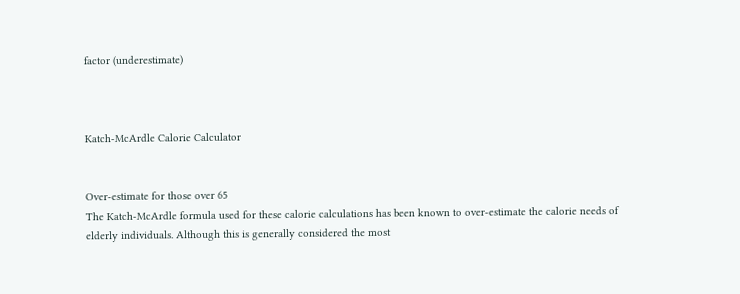factor (underestimate)



Katch-McArdle Calorie Calculator


Over-estimate for those over 65
The Katch-McArdle formula used for these calorie calculations has been known to over-estimate the calorie needs of elderly individuals. Although this is generally considered the most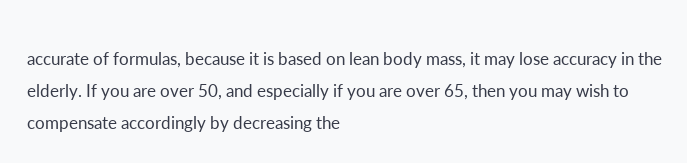accurate of formulas, because it is based on lean body mass, it may lose accuracy in the elderly. If you are over 50, and especially if you are over 65, then you may wish to compensate accordingly by decreasing the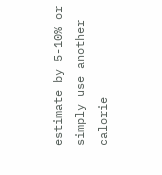estimate by 5-10% or simply use another calorie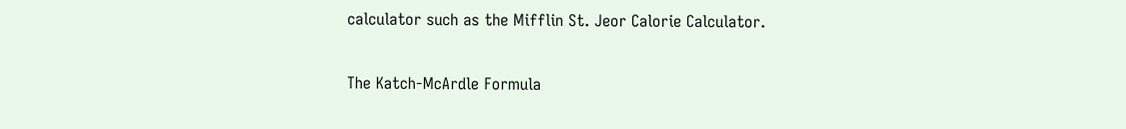calculator such as the Mifflin St. Jeor Calorie Calculator.

The Katch-McArdle Formula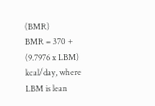(BMR)
BMR = 370 + (9.7976 x LBM) kcal/day, where LBM is lean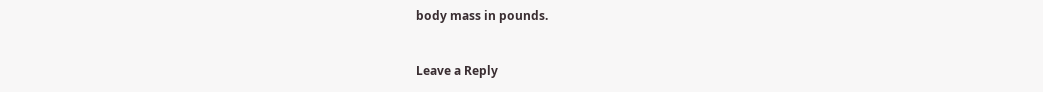body mass in pounds.


Leave a Reply